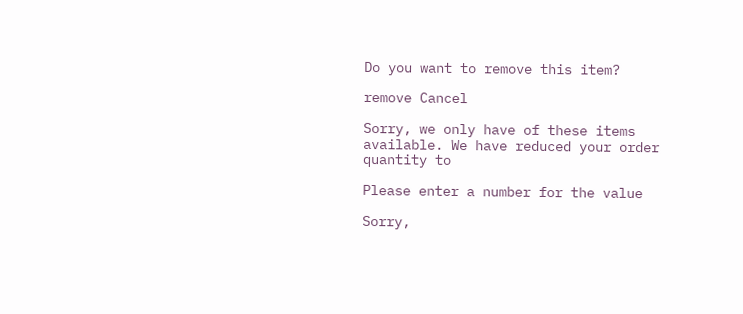Do you want to remove this item?

remove Cancel

Sorry, we only have of these items available. We have reduced your order quantity to

Please enter a number for the value

Sorry,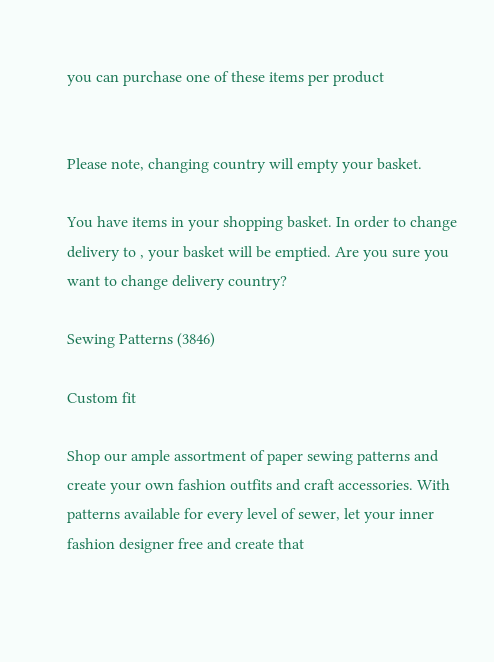you can purchase one of these items per product


Please note, changing country will empty your basket.

You have items in your shopping basket. In order to change delivery to , your basket will be emptied. Are you sure you want to change delivery country?

Sewing Patterns (3846)

Custom fit

Shop our ample assortment of paper sewing patterns and create your own fashion outfits and craft accessories. With patterns available for every level of sewer, let your inner fashion designer free and create that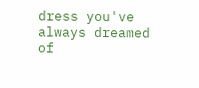dress you've always dreamed of